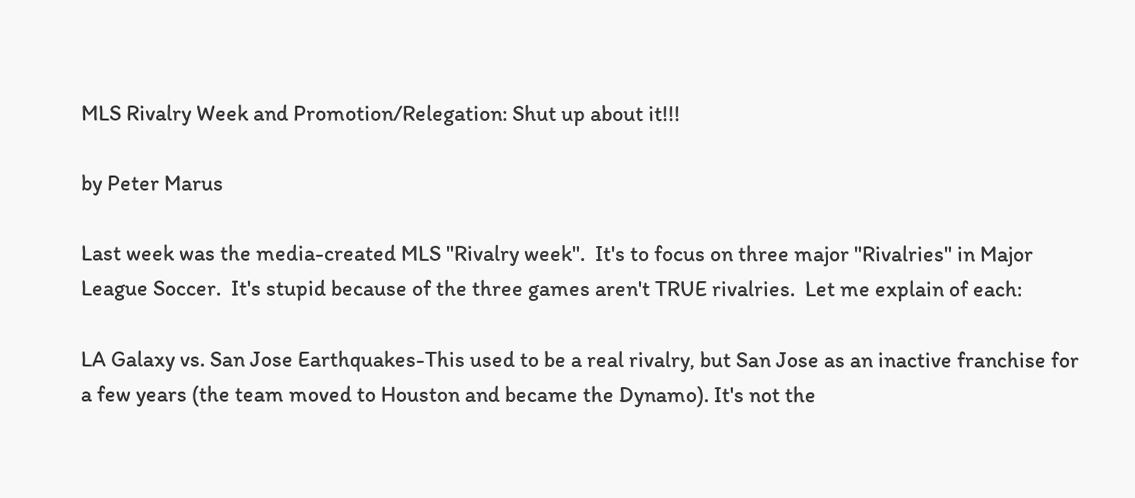MLS Rivalry Week and Promotion/Relegation: Shut up about it!!!

by Peter Marus

Last week was the media-created MLS "Rivalry week".  It's to focus on three major "Rivalries" in Major League Soccer.  It's stupid because of the three games aren't TRUE rivalries.  Let me explain of each:

LA Galaxy vs. San Jose Earthquakes-This used to be a real rivalry, but San Jose as an inactive franchise for a few years (the team moved to Houston and became the Dynamo). It's not the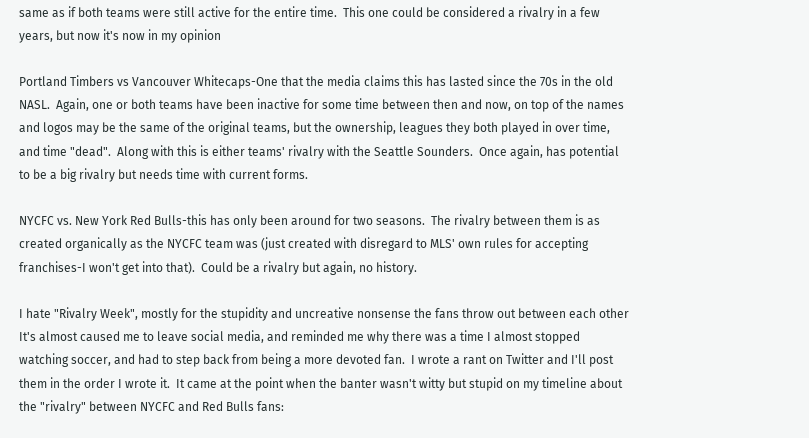same as if both teams were still active for the entire time.  This one could be considered a rivalry in a few years, but now it's now in my opinion

Portland Timbers vs Vancouver Whitecaps-One that the media claims this has lasted since the 70s in the old NASL.  Again, one or both teams have been inactive for some time between then and now, on top of the names and logos may be the same of the original teams, but the ownership, leagues they both played in over time, and time "dead".  Along with this is either teams' rivalry with the Seattle Sounders.  Once again, has potential to be a big rivalry but needs time with current forms.

NYCFC vs. New York Red Bulls-this has only been around for two seasons.  The rivalry between them is as created organically as the NYCFC team was (just created with disregard to MLS' own rules for accepting franchises-I won't get into that).  Could be a rivalry but again, no history.

I hate "Rivalry Week", mostly for the stupidity and uncreative nonsense the fans throw out between each other  It's almost caused me to leave social media, and reminded me why there was a time I almost stopped watching soccer, and had to step back from being a more devoted fan.  I wrote a rant on Twitter and I'll post them in the order I wrote it.  It came at the point when the banter wasn't witty but stupid on my timeline about the "rivalry" between NYCFC and Red Bulls fans: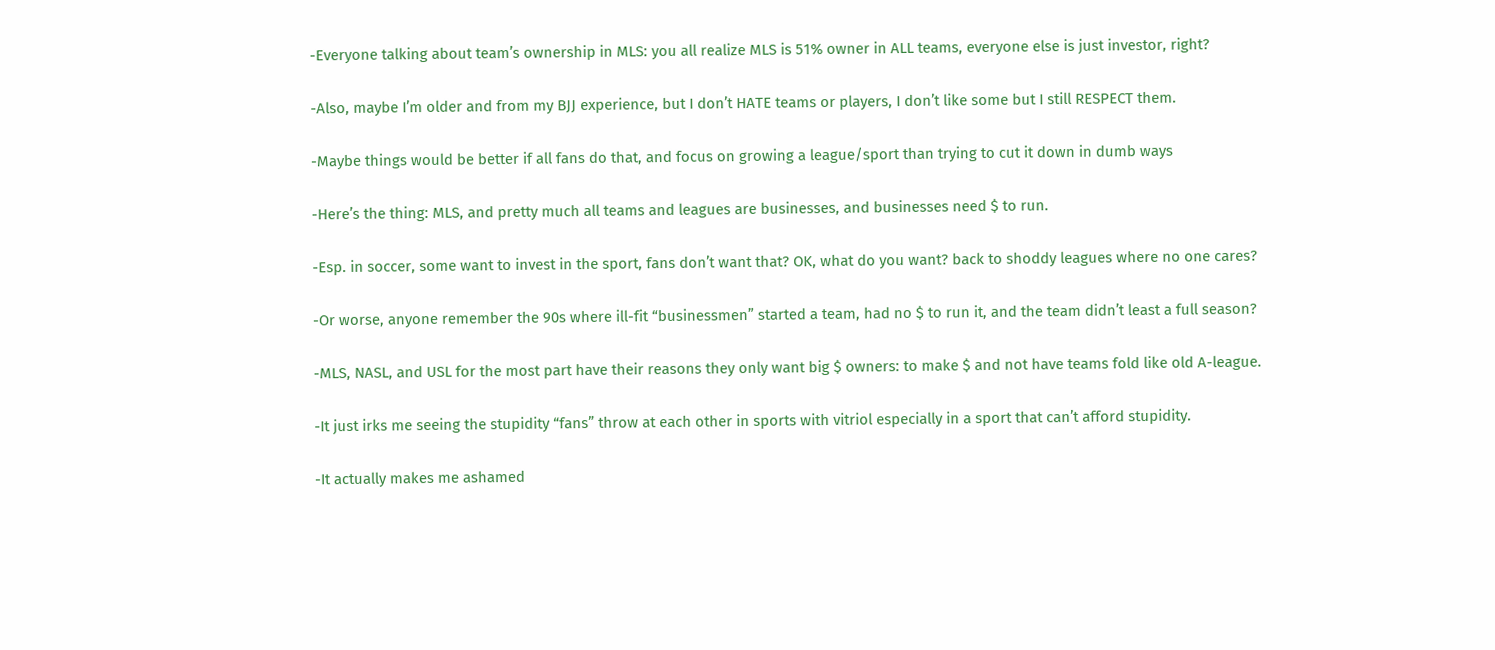-Everyone talking about team’s ownership in MLS: you all realize MLS is 51% owner in ALL teams, everyone else is just investor, right?

-Also, maybe I’m older and from my BJJ experience, but I don’t HATE teams or players, I don’t like some but I still RESPECT them.

-Maybe things would be better if all fans do that, and focus on growing a league/sport than trying to cut it down in dumb ways

-Here’s the thing: MLS, and pretty much all teams and leagues are businesses, and businesses need $ to run.

-Esp. in soccer, some want to invest in the sport, fans don’t want that? OK, what do you want? back to shoddy leagues where no one cares?

-Or worse, anyone remember the 90s where ill-fit “businessmen” started a team, had no $ to run it, and the team didn’t least a full season?

-MLS, NASL, and USL for the most part have their reasons they only want big $ owners: to make $ and not have teams fold like old A-league.

-It just irks me seeing the stupidity “fans” throw at each other in sports with vitriol especially in a sport that can’t afford stupidity.

-It actually makes me ashamed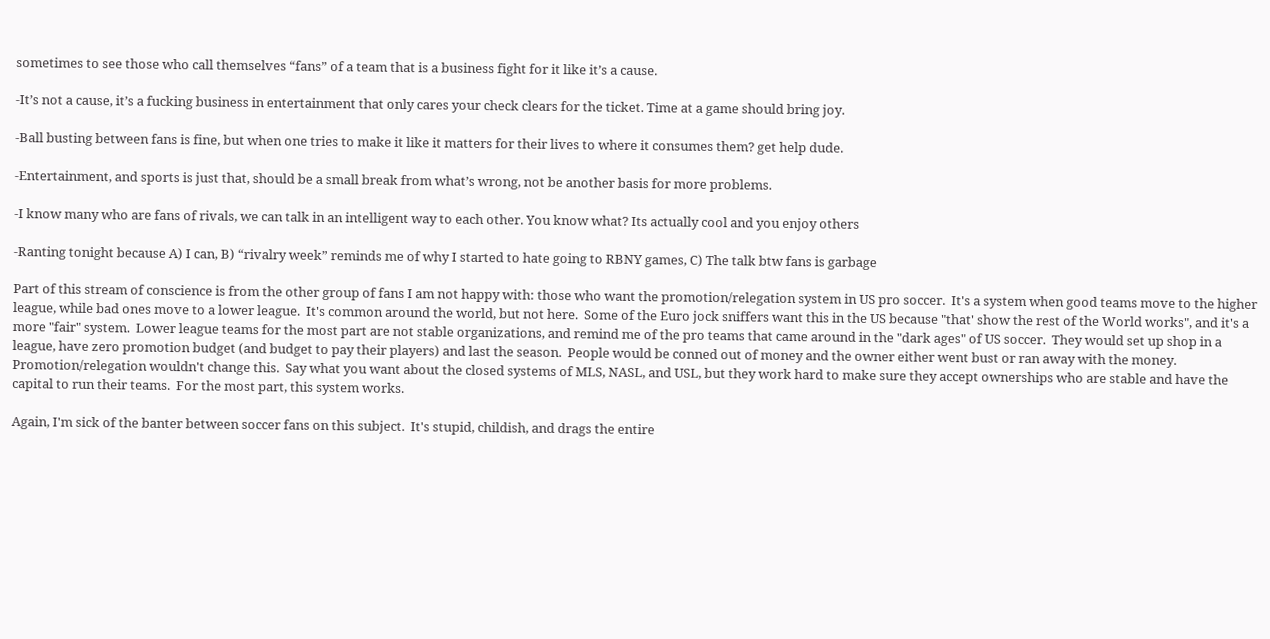sometimes to see those who call themselves “fans” of a team that is a business fight for it like it’s a cause.

-It’s not a cause, it’s a fucking business in entertainment that only cares your check clears for the ticket. Time at a game should bring joy.

-Ball busting between fans is fine, but when one tries to make it like it matters for their lives to where it consumes them? get help dude.

-Entertainment, and sports is just that, should be a small break from what’s wrong, not be another basis for more problems.

-I know many who are fans of rivals, we can talk in an intelligent way to each other. You know what? Its actually cool and you enjoy others

-Ranting tonight because A) I can, B) “rivalry week” reminds me of why I started to hate going to RBNY games, C) The talk btw fans is garbage

Part of this stream of conscience is from the other group of fans I am not happy with: those who want the promotion/relegation system in US pro soccer.  It's a system when good teams move to the higher league, while bad ones move to a lower league.  It's common around the world, but not here.  Some of the Euro jock sniffers want this in the US because "that' show the rest of the World works", and it's a more "fair" system.  Lower league teams for the most part are not stable organizations, and remind me of the pro teams that came around in the "dark ages" of US soccer.  They would set up shop in a league, have zero promotion budget (and budget to pay their players) and last the season.  People would be conned out of money and the owner either went bust or ran away with the money.  Promotion/relegation wouldn't change this.  Say what you want about the closed systems of MLS, NASL, and USL, but they work hard to make sure they accept ownerships who are stable and have the capital to run their teams.  For the most part, this system works.

Again, I'm sick of the banter between soccer fans on this subject.  It's stupid, childish, and drags the entire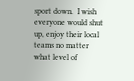sport down.  I wish everyone would shut up, enjoy their local teams no matter what level of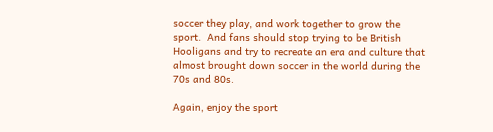soccer they play, and work together to grow the sport.  And fans should stop trying to be British Hooligans and try to recreate an era and culture that almost brought down soccer in the world during the 70s and 80s.

Again, enjoy the sport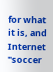for what it is, and Internet "soccer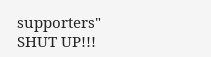supporters" SHUT UP!!!